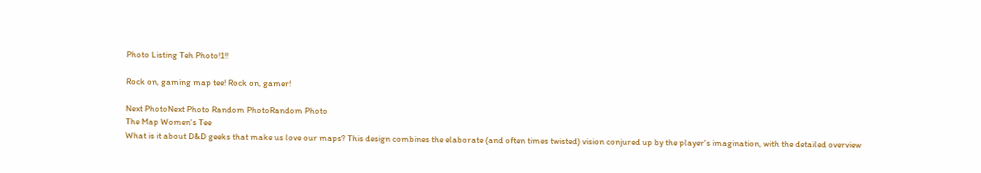Photo Listing Teh Photo!1!!

Rock on, gaming map tee! Rock on, gamer!

Next PhotoNext Photo Random PhotoRandom Photo
The Map Women's Tee
What is it about D&D geeks that make us love our maps? This design combines the elaborate (and often times twisted) vision conjured up by the player's imagination, with the detailed overview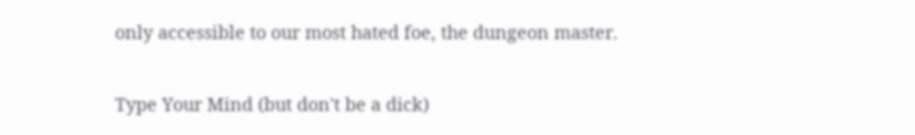only accessible to our most hated foe, the dungeon master.

Type Your Mind (but don't be a dick)